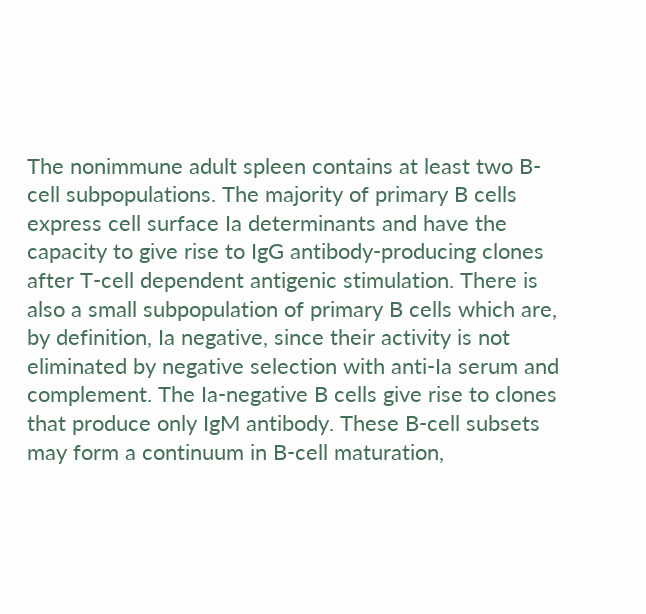The nonimmune adult spleen contains at least two B-cell subpopulations. The majority of primary B cells express cell surface Ia determinants and have the capacity to give rise to IgG antibody-producing clones after T-cell dependent antigenic stimulation. There is also a small subpopulation of primary B cells which are, by definition, Ia negative, since their activity is not eliminated by negative selection with anti-Ia serum and complement. The Ia-negative B cells give rise to clones that produce only IgM antibody. These B-cell subsets may form a continuum in B-cell maturation,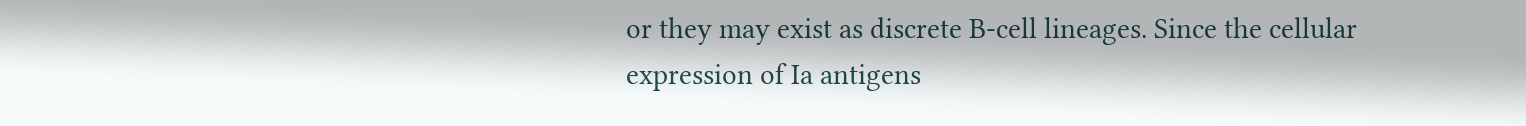or they may exist as discrete B-cell lineages. Since the cellular expression of Ia antigens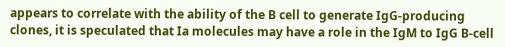appears to correlate with the ability of the B cell to generate IgG-producing clones, it is speculated that Ia molecules may have a role in the IgM to IgG B-cell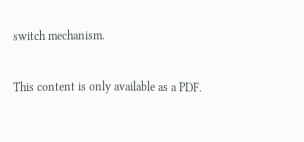switch mechanism.

This content is only available as a PDF.